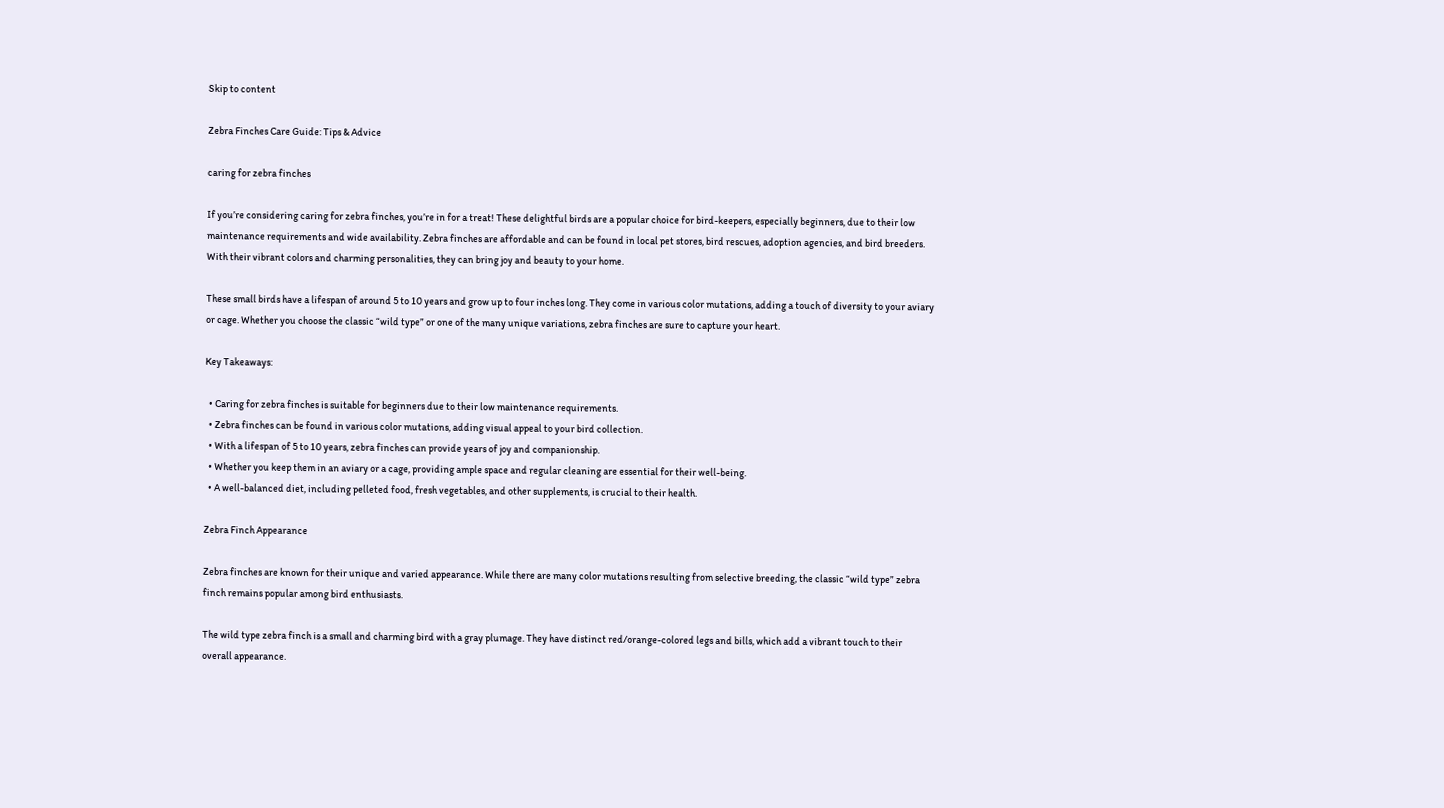Skip to content

Zebra Finches Care Guide: Tips & Advice

caring for zebra finches

If you’re considering caring for zebra finches, you’re in for a treat! These delightful birds are a popular choice for bird-keepers, especially beginners, due to their low maintenance requirements and wide availability. Zebra finches are affordable and can be found in local pet stores, bird rescues, adoption agencies, and bird breeders. With their vibrant colors and charming personalities, they can bring joy and beauty to your home.

These small birds have a lifespan of around 5 to 10 years and grow up to four inches long. They come in various color mutations, adding a touch of diversity to your aviary or cage. Whether you choose the classic “wild type” or one of the many unique variations, zebra finches are sure to capture your heart.

Key Takeaways:

  • Caring for zebra finches is suitable for beginners due to their low maintenance requirements.
  • Zebra finches can be found in various color mutations, adding visual appeal to your bird collection.
  • With a lifespan of 5 to 10 years, zebra finches can provide years of joy and companionship.
  • Whether you keep them in an aviary or a cage, providing ample space and regular cleaning are essential for their well-being.
  • A well-balanced diet, including pelleted food, fresh vegetables, and other supplements, is crucial to their health.

Zebra Finch Appearance

Zebra finches are known for their unique and varied appearance. While there are many color mutations resulting from selective breeding, the classic “wild type” zebra finch remains popular among bird enthusiasts.

The wild type zebra finch is a small and charming bird with a gray plumage. They have distinct red/orange-colored legs and bills, which add a vibrant touch to their overall appearance.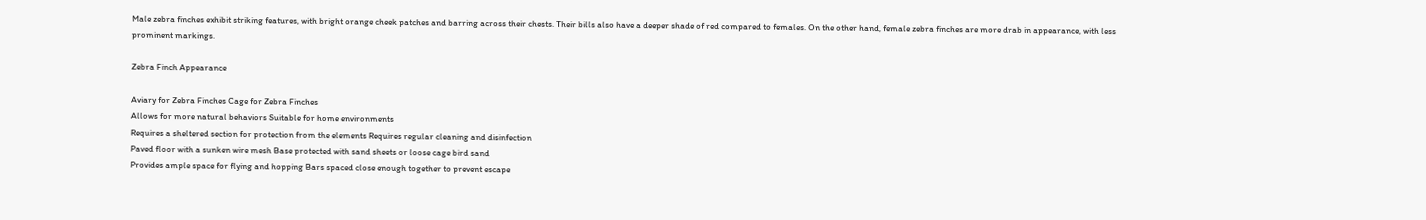Male zebra finches exhibit striking features, with bright orange cheek patches and barring across their chests. Their bills also have a deeper shade of red compared to females. On the other hand, female zebra finches are more drab in appearance, with less prominent markings.

Zebra Finch Appearance

Aviary for Zebra Finches Cage for Zebra Finches
Allows for more natural behaviors Suitable for home environments
Requires a sheltered section for protection from the elements Requires regular cleaning and disinfection
Paved floor with a sunken wire mesh Base protected with sand sheets or loose cage bird sand
Provides ample space for flying and hopping Bars spaced close enough together to prevent escape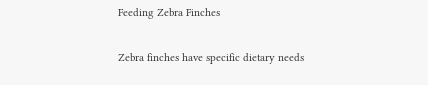Feeding Zebra Finches

Zebra finches have specific dietary needs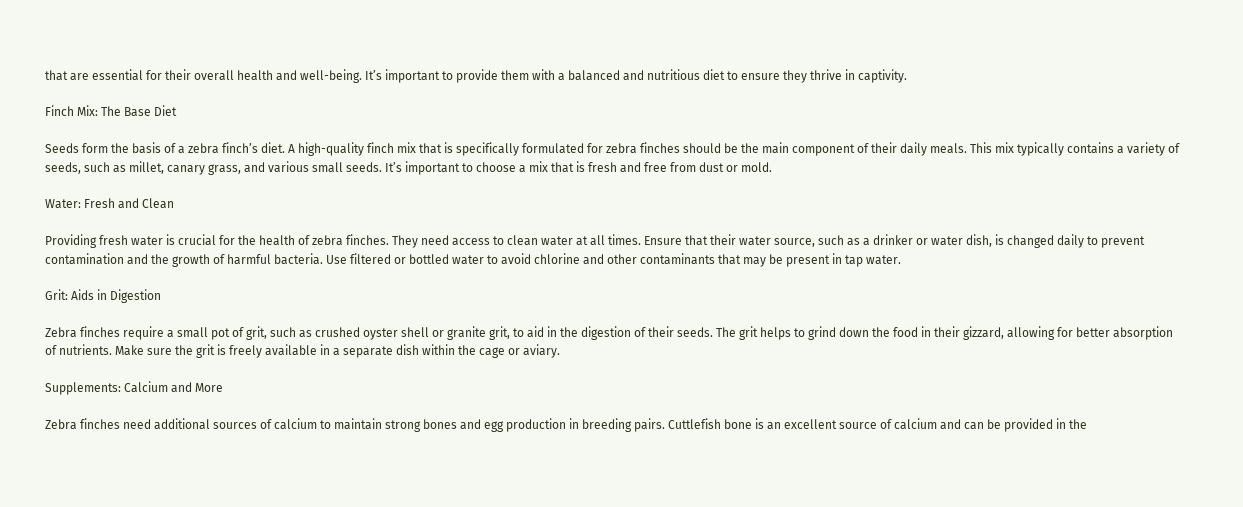that are essential for their overall health and well-being. It’s important to provide them with a balanced and nutritious diet to ensure they thrive in captivity.

Finch Mix: The Base Diet

Seeds form the basis of a zebra finch’s diet. A high-quality finch mix that is specifically formulated for zebra finches should be the main component of their daily meals. This mix typically contains a variety of seeds, such as millet, canary grass, and various small seeds. It’s important to choose a mix that is fresh and free from dust or mold.

Water: Fresh and Clean

Providing fresh water is crucial for the health of zebra finches. They need access to clean water at all times. Ensure that their water source, such as a drinker or water dish, is changed daily to prevent contamination and the growth of harmful bacteria. Use filtered or bottled water to avoid chlorine and other contaminants that may be present in tap water.

Grit: Aids in Digestion

Zebra finches require a small pot of grit, such as crushed oyster shell or granite grit, to aid in the digestion of their seeds. The grit helps to grind down the food in their gizzard, allowing for better absorption of nutrients. Make sure the grit is freely available in a separate dish within the cage or aviary.

Supplements: Calcium and More

Zebra finches need additional sources of calcium to maintain strong bones and egg production in breeding pairs. Cuttlefish bone is an excellent source of calcium and can be provided in the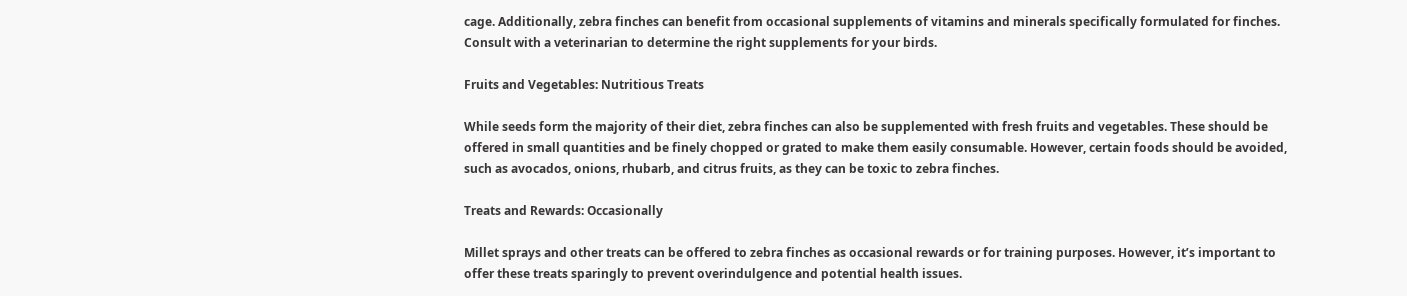cage. Additionally, zebra finches can benefit from occasional supplements of vitamins and minerals specifically formulated for finches. Consult with a veterinarian to determine the right supplements for your birds.

Fruits and Vegetables: Nutritious Treats

While seeds form the majority of their diet, zebra finches can also be supplemented with fresh fruits and vegetables. These should be offered in small quantities and be finely chopped or grated to make them easily consumable. However, certain foods should be avoided, such as avocados, onions, rhubarb, and citrus fruits, as they can be toxic to zebra finches.

Treats and Rewards: Occasionally

Millet sprays and other treats can be offered to zebra finches as occasional rewards or for training purposes. However, it’s important to offer these treats sparingly to prevent overindulgence and potential health issues.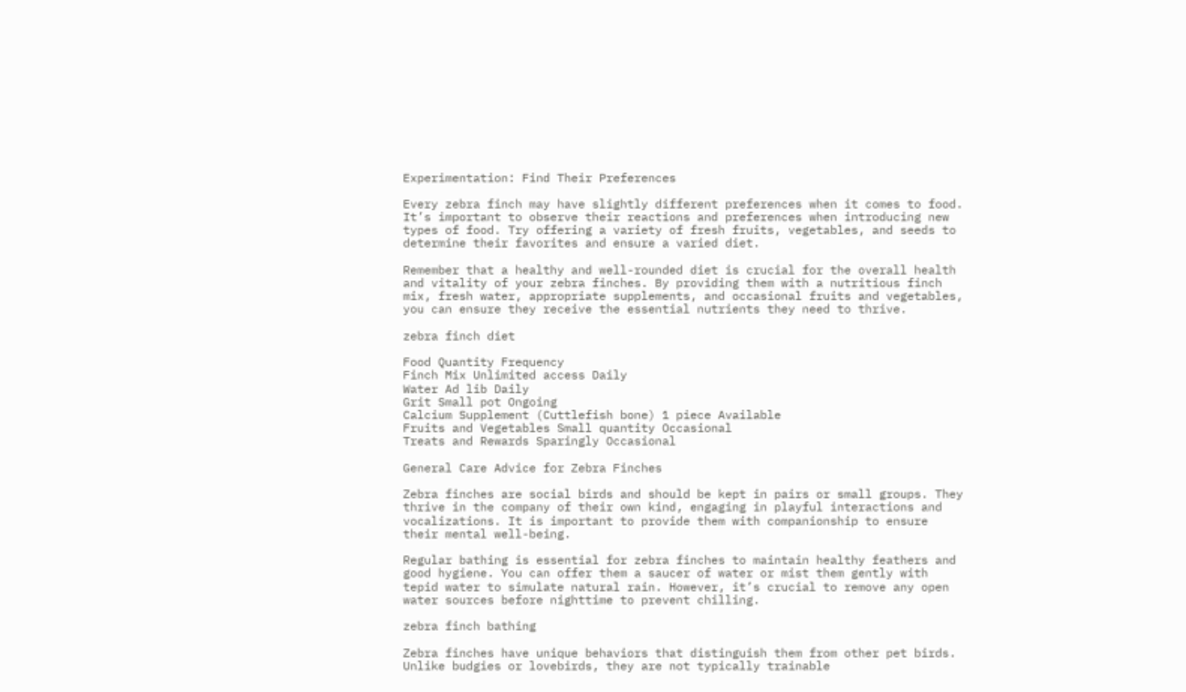Experimentation: Find Their Preferences

Every zebra finch may have slightly different preferences when it comes to food. It’s important to observe their reactions and preferences when introducing new types of food. Try offering a variety of fresh fruits, vegetables, and seeds to determine their favorites and ensure a varied diet.

Remember that a healthy and well-rounded diet is crucial for the overall health and vitality of your zebra finches. By providing them with a nutritious finch mix, fresh water, appropriate supplements, and occasional fruits and vegetables, you can ensure they receive the essential nutrients they need to thrive.

zebra finch diet

Food Quantity Frequency
Finch Mix Unlimited access Daily
Water Ad lib Daily
Grit Small pot Ongoing
Calcium Supplement (Cuttlefish bone) 1 piece Available
Fruits and Vegetables Small quantity Occasional
Treats and Rewards Sparingly Occasional

General Care Advice for Zebra Finches

Zebra finches are social birds and should be kept in pairs or small groups. They thrive in the company of their own kind, engaging in playful interactions and vocalizations. It is important to provide them with companionship to ensure their mental well-being.

Regular bathing is essential for zebra finches to maintain healthy feathers and good hygiene. You can offer them a saucer of water or mist them gently with tepid water to simulate natural rain. However, it’s crucial to remove any open water sources before nighttime to prevent chilling.

zebra finch bathing

Zebra finches have unique behaviors that distinguish them from other pet birds. Unlike budgies or lovebirds, they are not typically trainable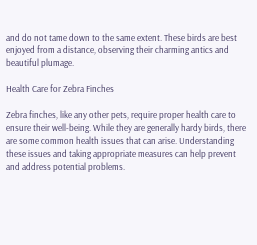and do not tame down to the same extent. These birds are best enjoyed from a distance, observing their charming antics and beautiful plumage.

Health Care for Zebra Finches

Zebra finches, like any other pets, require proper health care to ensure their well-being. While they are generally hardy birds, there are some common health issues that can arise. Understanding these issues and taking appropriate measures can help prevent and address potential problems.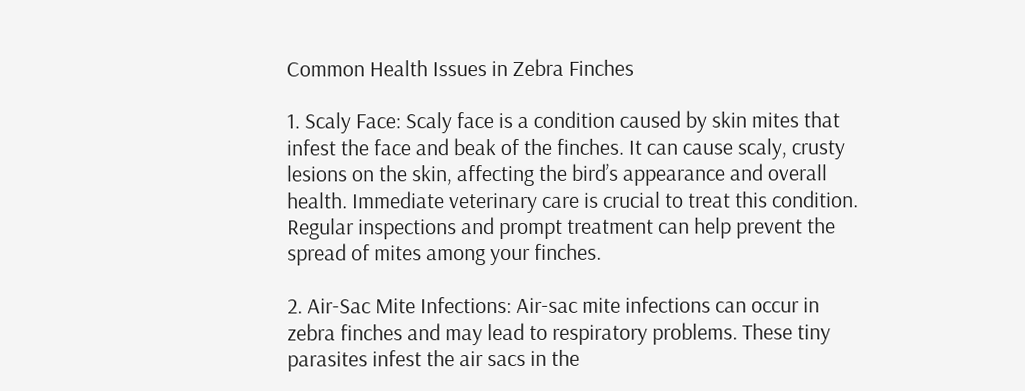Common Health Issues in Zebra Finches

1. Scaly Face: Scaly face is a condition caused by skin mites that infest the face and beak of the finches. It can cause scaly, crusty lesions on the skin, affecting the bird’s appearance and overall health. Immediate veterinary care is crucial to treat this condition. Regular inspections and prompt treatment can help prevent the spread of mites among your finches.

2. Air-Sac Mite Infections: Air-sac mite infections can occur in zebra finches and may lead to respiratory problems. These tiny parasites infest the air sacs in the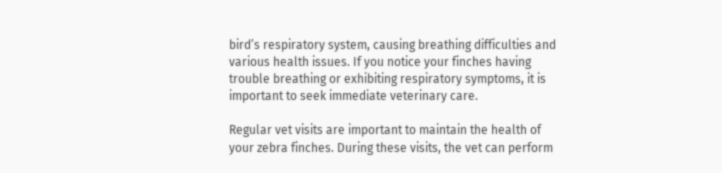bird’s respiratory system, causing breathing difficulties and various health issues. If you notice your finches having trouble breathing or exhibiting respiratory symptoms, it is important to seek immediate veterinary care.

Regular vet visits are important to maintain the health of your zebra finches. During these visits, the vet can perform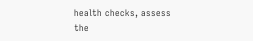health checks, assess the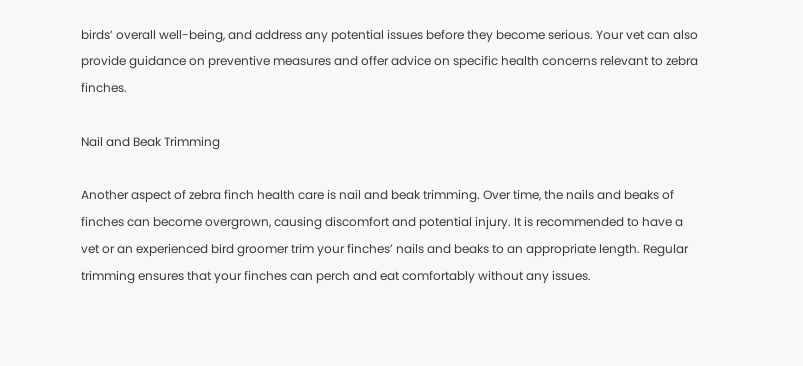birds’ overall well-being, and address any potential issues before they become serious. Your vet can also provide guidance on preventive measures and offer advice on specific health concerns relevant to zebra finches.

Nail and Beak Trimming

Another aspect of zebra finch health care is nail and beak trimming. Over time, the nails and beaks of finches can become overgrown, causing discomfort and potential injury. It is recommended to have a vet or an experienced bird groomer trim your finches’ nails and beaks to an appropriate length. Regular trimming ensures that your finches can perch and eat comfortably without any issues.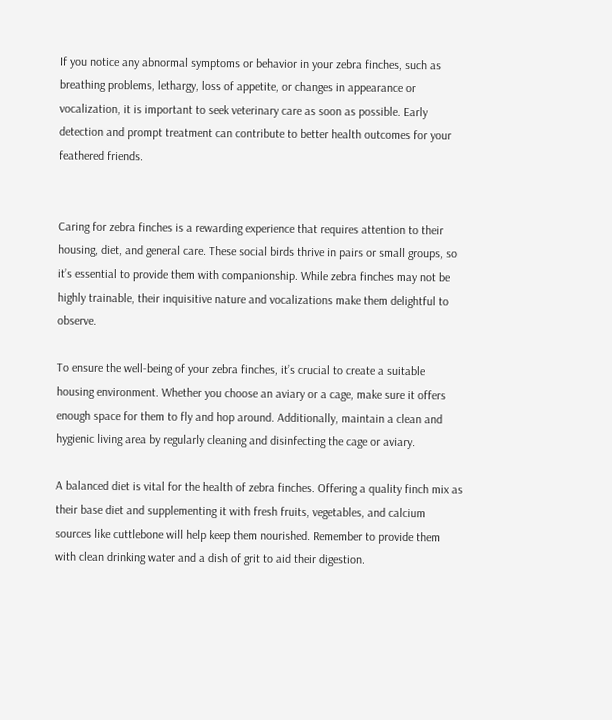If you notice any abnormal symptoms or behavior in your zebra finches, such as breathing problems, lethargy, loss of appetite, or changes in appearance or vocalization, it is important to seek veterinary care as soon as possible. Early detection and prompt treatment can contribute to better health outcomes for your feathered friends.


Caring for zebra finches is a rewarding experience that requires attention to their housing, diet, and general care. These social birds thrive in pairs or small groups, so it’s essential to provide them with companionship. While zebra finches may not be highly trainable, their inquisitive nature and vocalizations make them delightful to observe.

To ensure the well-being of your zebra finches, it’s crucial to create a suitable housing environment. Whether you choose an aviary or a cage, make sure it offers enough space for them to fly and hop around. Additionally, maintain a clean and hygienic living area by regularly cleaning and disinfecting the cage or aviary.

A balanced diet is vital for the health of zebra finches. Offering a quality finch mix as their base diet and supplementing it with fresh fruits, vegetables, and calcium sources like cuttlebone will help keep them nourished. Remember to provide them with clean drinking water and a dish of grit to aid their digestion.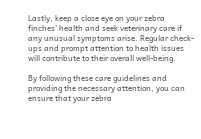Lastly, keep a close eye on your zebra finches’ health and seek veterinary care if any unusual symptoms arise. Regular check-ups and prompt attention to health issues will contribute to their overall well-being.

By following these care guidelines and providing the necessary attention, you can ensure that your zebra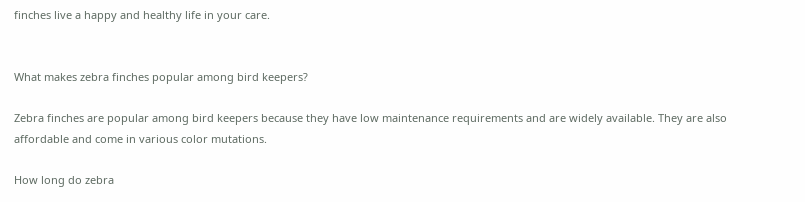finches live a happy and healthy life in your care.


What makes zebra finches popular among bird keepers?

Zebra finches are popular among bird keepers because they have low maintenance requirements and are widely available. They are also affordable and come in various color mutations.

How long do zebra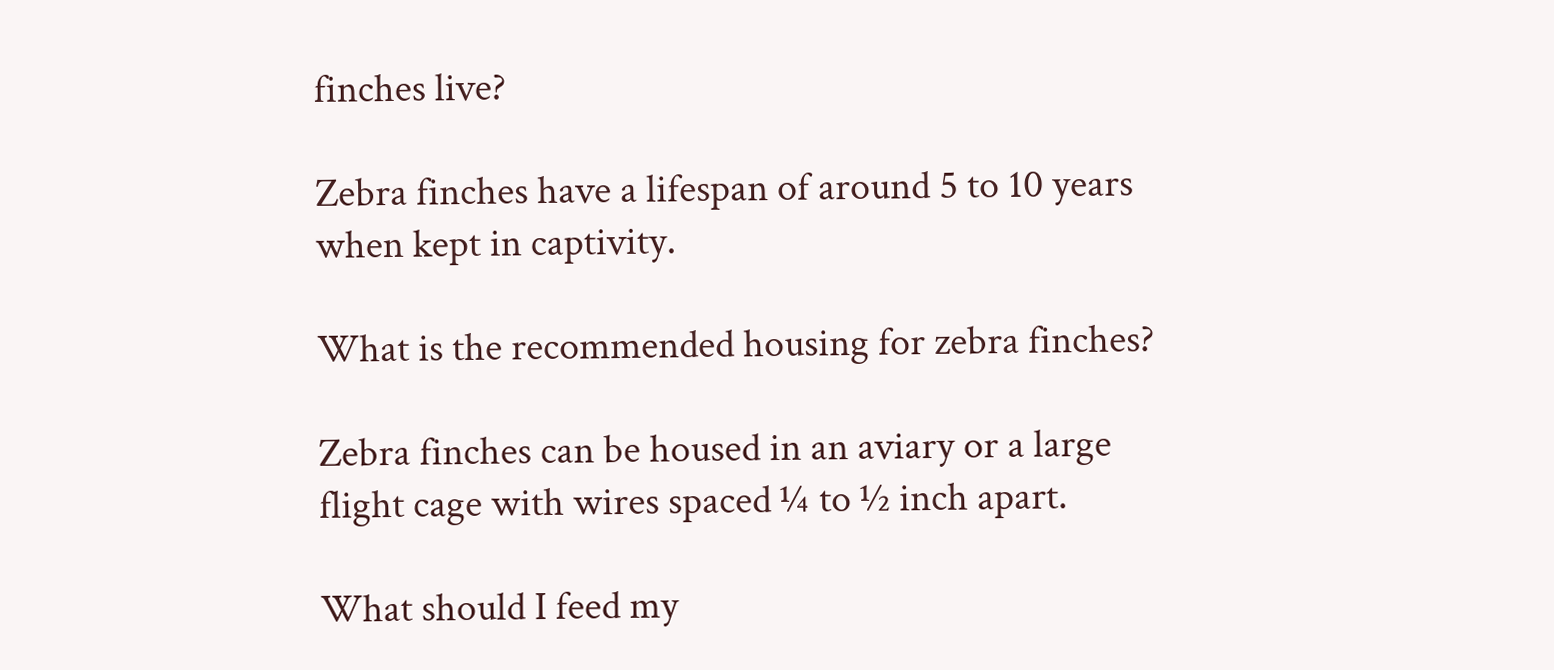finches live?

Zebra finches have a lifespan of around 5 to 10 years when kept in captivity.

What is the recommended housing for zebra finches?

Zebra finches can be housed in an aviary or a large flight cage with wires spaced ¼ to ½ inch apart.

What should I feed my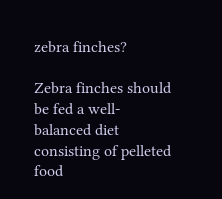zebra finches?

Zebra finches should be fed a well-balanced diet consisting of pelleted food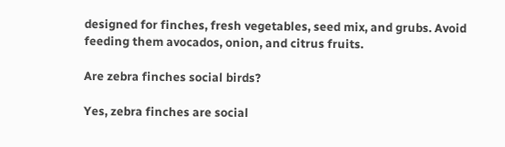designed for finches, fresh vegetables, seed mix, and grubs. Avoid feeding them avocados, onion, and citrus fruits.

Are zebra finches social birds?

Yes, zebra finches are social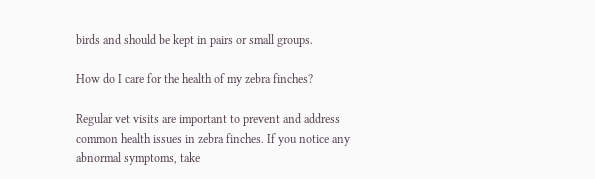birds and should be kept in pairs or small groups.

How do I care for the health of my zebra finches?

Regular vet visits are important to prevent and address common health issues in zebra finches. If you notice any abnormal symptoms, take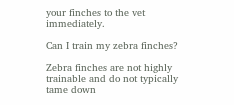your finches to the vet immediately.

Can I train my zebra finches?

Zebra finches are not highly trainable and do not typically tame down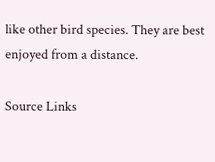like other bird species. They are best enjoyed from a distance.

Source Links